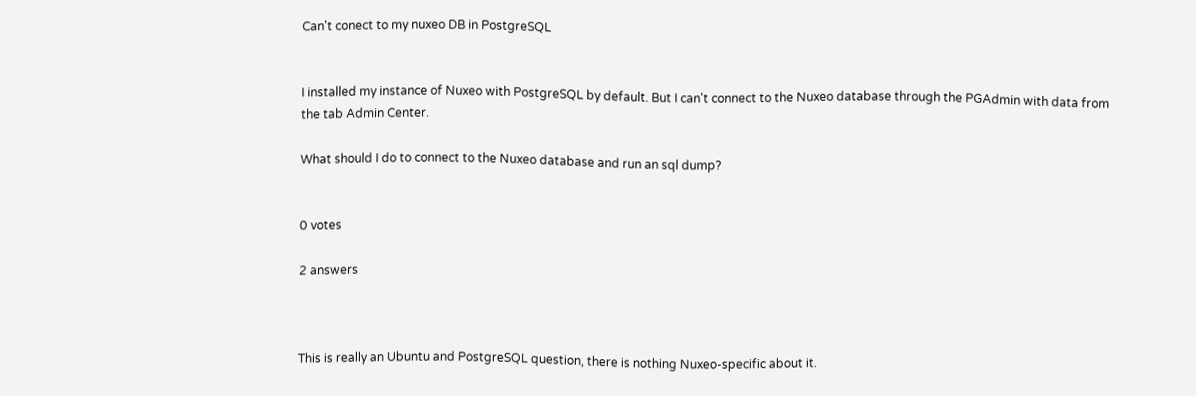Can't conect to my nuxeo DB in PostgreSQL


I installed my instance of Nuxeo with PostgreSQL by default. But I can't connect to the Nuxeo database through the PGAdmin with data from the tab Admin Center.

What should I do to connect to the Nuxeo database and run an sql dump?


0 votes

2 answers



This is really an Ubuntu and PostgreSQL question, there is nothing Nuxeo-specific about it.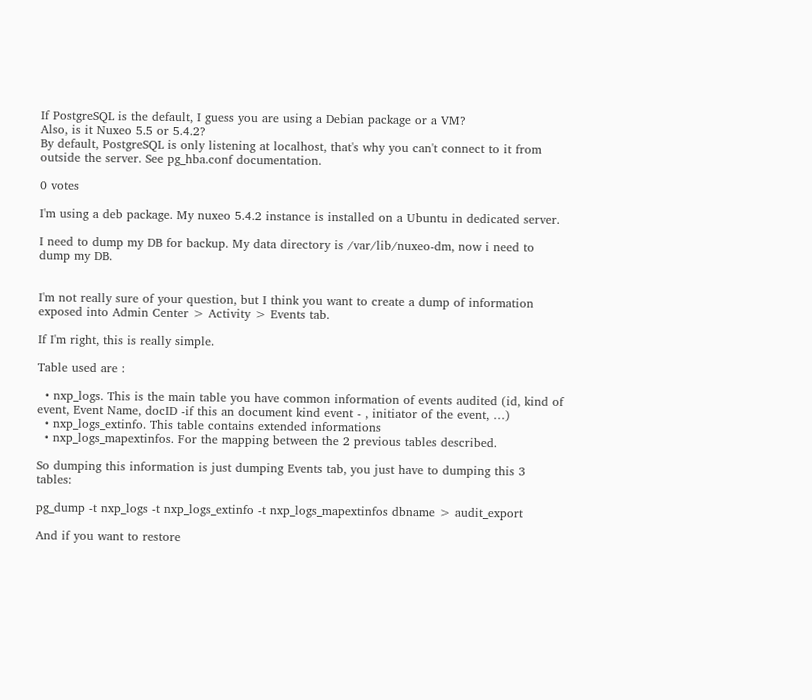If PostgreSQL is the default, I guess you are using a Debian package or a VM?
Also, is it Nuxeo 5.5 or 5.4.2?
By default, PostgreSQL is only listening at localhost, that's why you can't connect to it from outside the server. See pg_hba.conf documentation.

0 votes

I'm using a deb package. My nuxeo 5.4.2 instance is installed on a Ubuntu in dedicated server.

I need to dump my DB for backup. My data directory is /var/lib/nuxeo-dm, now i need to dump my DB.


I'm not really sure of your question, but I think you want to create a dump of information exposed into Admin Center > Activity > Events tab.

If I'm right, this is really simple.

Table used are :

  • nxp_logs. This is the main table you have common information of events audited (id, kind of event, Event Name, docID -if this an document kind event - , initiator of the event, …)
  • nxp_logs_extinfo. This table contains extended informations
  • nxp_logs_mapextinfos. For the mapping between the 2 previous tables described.

So dumping this information is just dumping Events tab, you just have to dumping this 3 tables:

pg_dump -t nxp_logs -t nxp_logs_extinfo -t nxp_logs_mapextinfos dbname > audit_export

And if you want to restore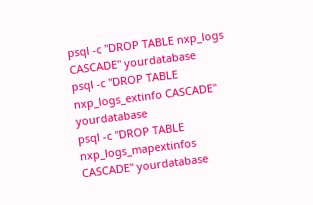psql -c "DROP TABLE nxp_logs CASCADE" yourdatabase
psql -c "DROP TABLE nxp_logs_extinfo CASCADE" yourdatabase
psql -c "DROP TABLE nxp_logs_mapextinfos CASCADE" yourdatabase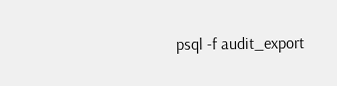psql -f audit_export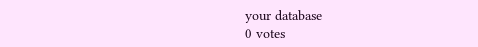your database
0 votes